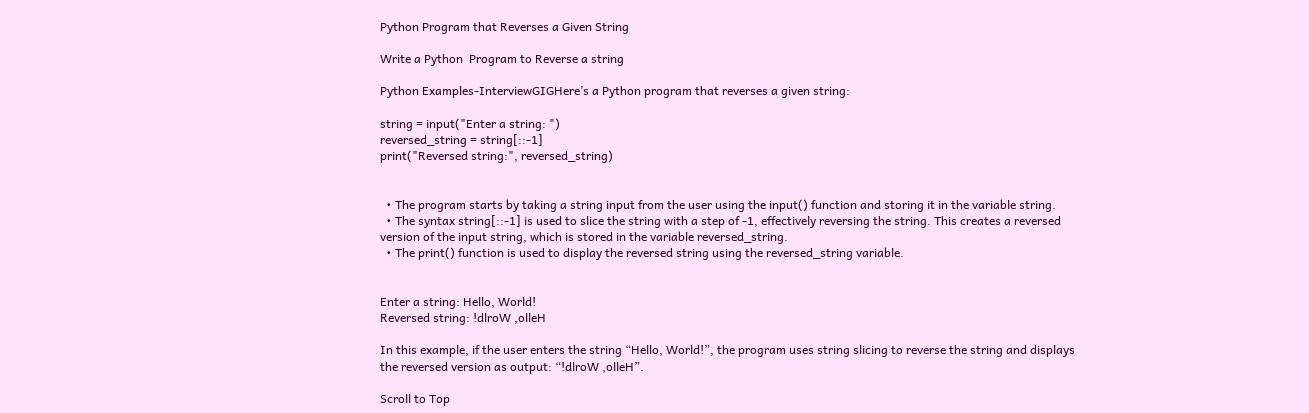Python Program that Reverses a Given String

Write a Python  Program to Reverse a string

Python Examples-InterviewGIGHere’s a Python program that reverses a given string:

string = input("Enter a string: ")
reversed_string = string[::-1]
print("Reversed string:", reversed_string)


  • The program starts by taking a string input from the user using the input() function and storing it in the variable string.
  • The syntax string[::-1] is used to slice the string with a step of -1, effectively reversing the string. This creates a reversed version of the input string, which is stored in the variable reversed_string.
  • The print() function is used to display the reversed string using the reversed_string variable.


Enter a string: Hello, World!
Reversed string: !dlroW ,olleH

In this example, if the user enters the string “Hello, World!”, the program uses string slicing to reverse the string and displays the reversed version as output: “!dlroW ,olleH”.

Scroll to Top